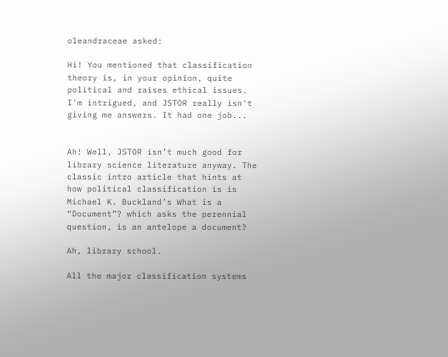oleandraceae asked:

Hi! You mentioned that classification theory is, in your opinion, quite political and raises ethical issues. I'm intrigued, and JSTOR really isn't giving me answers. It had one job...


Ah! Well, JSTOR isn’t much good for library science literature anyway. The classic intro article that hints at how political classification is is Michael K. Buckland’s What is a “Document”? which asks the perennial question, is an antelope a document?

Ah, library school.

All the major classification systems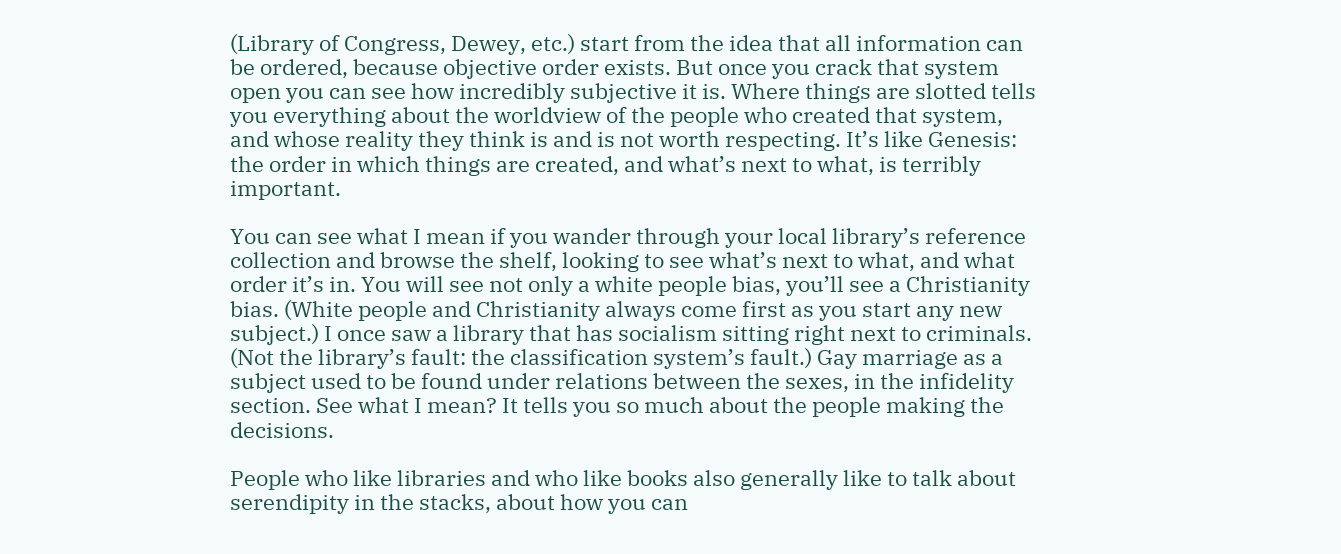(Library of Congress, Dewey, etc.) start from the idea that all information can be ordered, because objective order exists. But once you crack that system open you can see how incredibly subjective it is. Where things are slotted tells you everything about the worldview of the people who created that system, and whose reality they think is and is not worth respecting. It’s like Genesis: the order in which things are created, and what’s next to what, is terribly important.

You can see what I mean if you wander through your local library’s reference collection and browse the shelf, looking to see what’s next to what, and what order it’s in. You will see not only a white people bias, you’ll see a Christianity bias. (White people and Christianity always come first as you start any new subject.) I once saw a library that has socialism sitting right next to criminals. (Not the library’s fault: the classification system’s fault.) Gay marriage as a subject used to be found under relations between the sexes, in the infidelity section. See what I mean? It tells you so much about the people making the decisions.

People who like libraries and who like books also generally like to talk about serendipity in the stacks, about how you can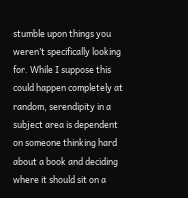stumble upon things you weren’t specifically looking for. While I suppose this could happen completely at random, serendipity in a subject area is dependent on someone thinking hard about a book and deciding where it should sit on a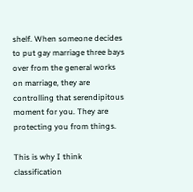shelf. When someone decides to put gay marriage three bays over from the general works on marriage, they are controlling that serendipitous moment for you. They are protecting you from things.

This is why I think classification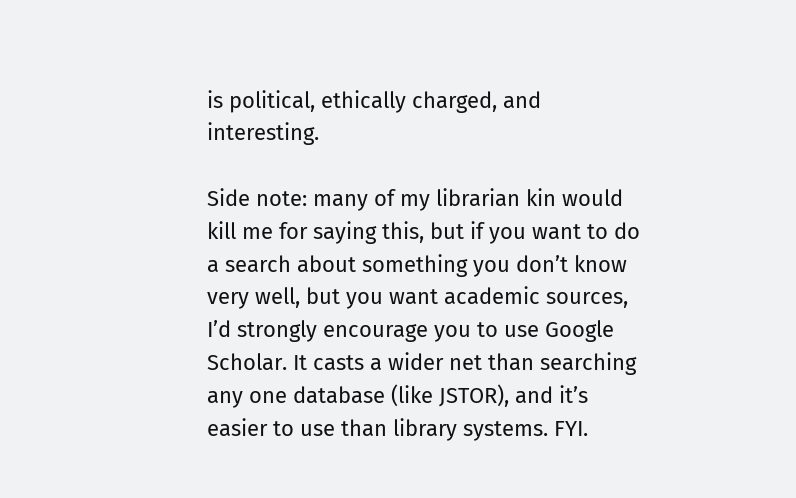is political, ethically charged, and interesting.

Side note: many of my librarian kin would kill me for saying this, but if you want to do a search about something you don’t know very well, but you want academic sources, I’d strongly encourage you to use Google Scholar. It casts a wider net than searching any one database (like JSTOR), and it’s easier to use than library systems. FYI.